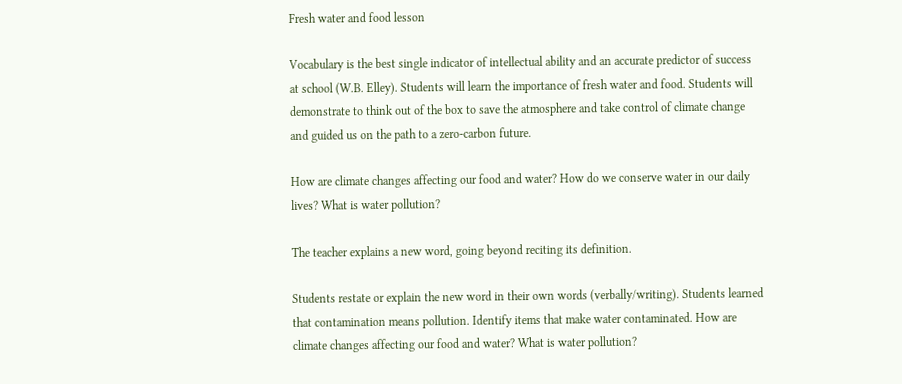Fresh water and food lesson

Vocabulary is the best single indicator of intellectual ability and an accurate predictor of success at school (W.B. Elley). Students will learn the importance of fresh water and food. Students will demonstrate to think out of the box to save the atmosphere and take control of climate change and guided us on the path to a zero-carbon future.

How are climate changes affecting our food and water? How do we conserve water in our daily lives? What is water pollution?

The teacher explains a new word, going beyond reciting its definition.

Students restate or explain the new word in their own words (verbally/writing). Students learned that contamination means pollution. Identify items that make water contaminated. How are climate changes affecting our food and water? What is water pollution?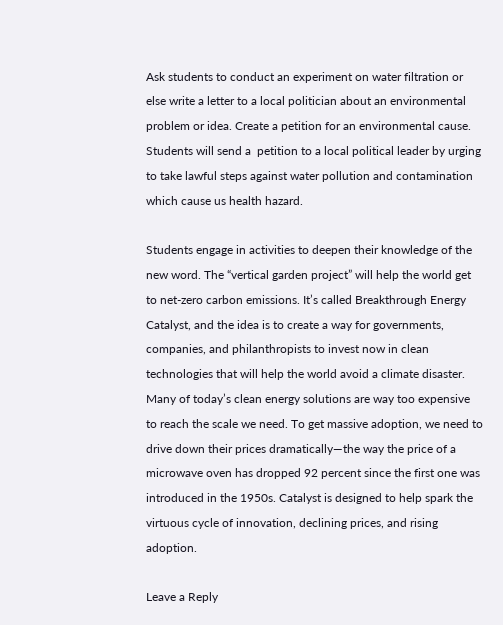Ask students to conduct an experiment on water filtration or else write a letter to a local politician about an environmental problem or idea. Create a petition for an environmental cause. Students will send a  petition to a local political leader by urging to take lawful steps against water pollution and contamination which cause us health hazard.

Students engage in activities to deepen their knowledge of the new word. The “vertical garden project” will help the world get to net-zero carbon emissions. It’s called Breakthrough Energy Catalyst, and the idea is to create a way for governments, companies, and philanthropists to invest now in clean technologies that will help the world avoid a climate disaster. Many of today’s clean energy solutions are way too expensive to reach the scale we need. To get massive adoption, we need to drive down their prices dramatically—the way the price of a microwave oven has dropped 92 percent since the first one was introduced in the 1950s. Catalyst is designed to help spark the virtuous cycle of innovation, declining prices, and rising adoption.

Leave a Reply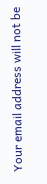Your email address will not be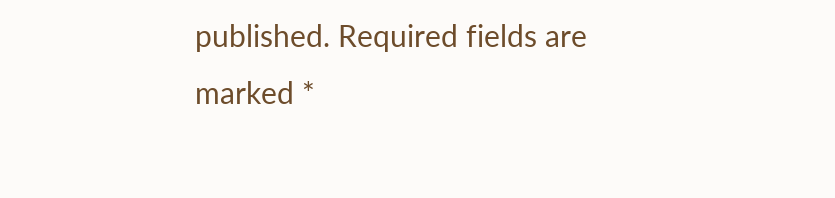published. Required fields are marked *